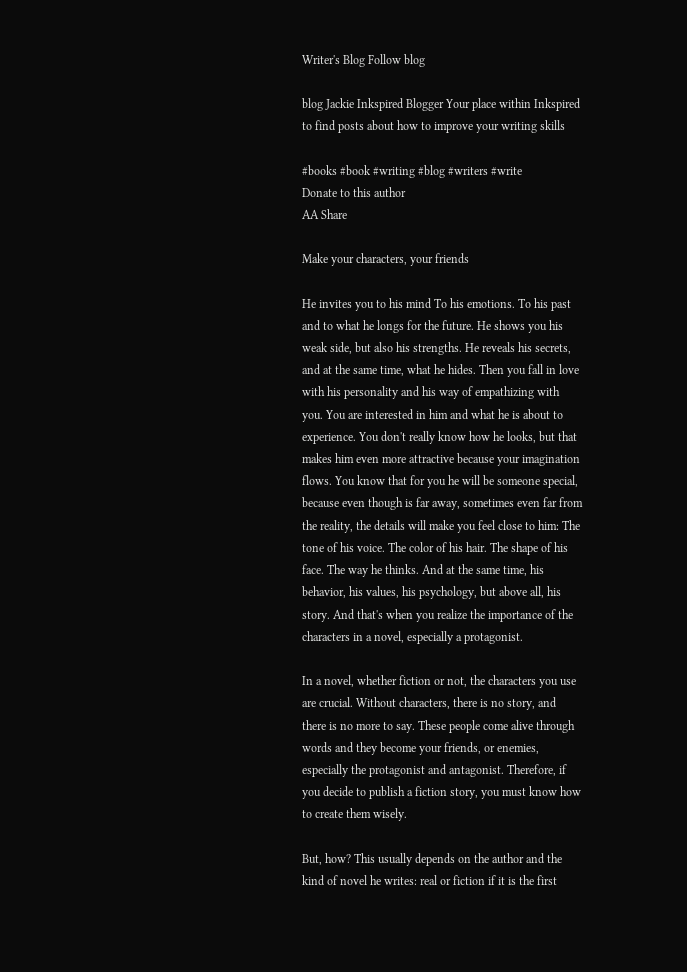Writer's Blog Follow blog

blog Jackie Inkspired Blogger Your place within Inkspired to find posts about how to improve your writing skills

#books #book #writing #blog #writers #write
Donate to this author
AA Share

Make your characters, your friends

He invites you to his mind To his emotions. To his past and to what he longs for the future. He shows you his weak side, but also his strengths. He reveals his secrets, and at the same time, what he hides. Then you fall in love with his personality and his way of empathizing with you. You are interested in him and what he is about to experience. You don't really know how he looks, but that makes him even more attractive because your imagination flows. You know that for you he will be someone special, because even though is far away, sometimes even far from the reality, the details will make you feel close to him: The tone of his voice. The color of his hair. The shape of his face. The way he thinks. And at the same time, his behavior, his values, his psychology, but above all, his story. And that's when you realize the importance of the characters in a novel, especially a protagonist.

In a novel, whether fiction or not, the characters you use are crucial. Without characters, there is no story, and there is no more to say. These people come alive through words and they become your friends, or enemies, especially the protagonist and antagonist. Therefore, if you decide to publish a fiction story, you must know how to create them wisely.

But, how? This usually depends on the author and the kind of novel he writes: real or fiction if it is the first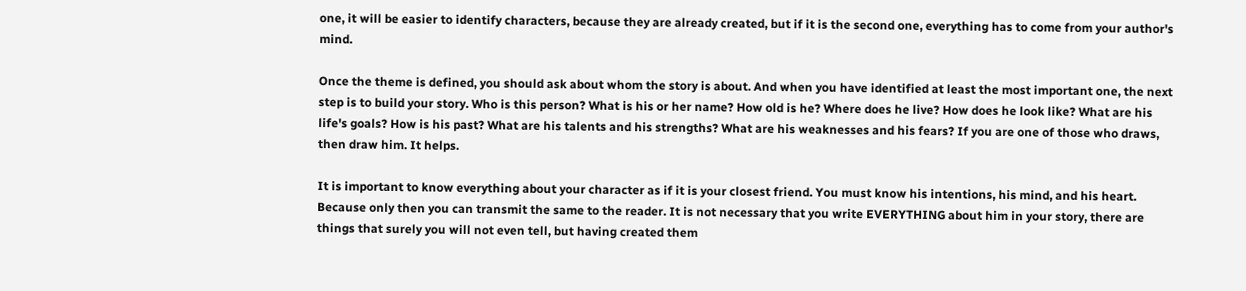one, it will be easier to identify characters, because they are already created, but if it is the second one, everything has to come from your author's mind.

Once the theme is defined, you should ask about whom the story is about. And when you have identified at least the most important one, the next step is to build your story. Who is this person? What is his or her name? How old is he? Where does he live? How does he look like? What are his life's goals? How is his past? What are his talents and his strengths? What are his weaknesses and his fears? If you are one of those who draws, then draw him. It helps.

It is important to know everything about your character as if it is your closest friend. You must know his intentions, his mind, and his heart. Because only then you can transmit the same to the reader. It is not necessary that you write EVERYTHING about him in your story, there are things that surely you will not even tell, but having created them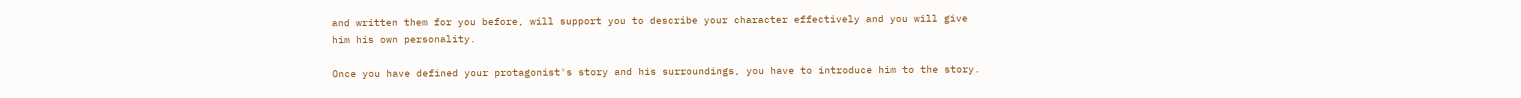and written them for you before, will support you to describe your character effectively and you will give him his own personality.

Once you have defined your protagonist's story and his surroundings, you have to introduce him to the story.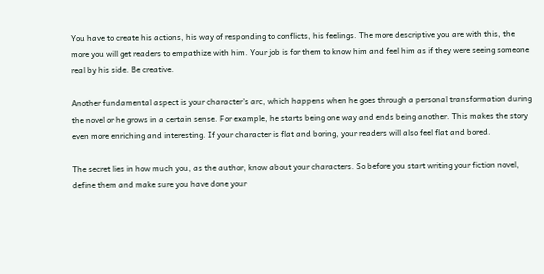You have to create his actions, his way of responding to conflicts, his feelings. The more descriptive you are with this, the more you will get readers to empathize with him. Your job is for them to know him and feel him as if they were seeing someone real by his side. Be creative.

Another fundamental aspect is your character's arc, which happens when he goes through a personal transformation during the novel or he grows in a certain sense. For example, he starts being one way and ends being another. This makes the story even more enriching and interesting. If your character is flat and boring, your readers will also feel flat and bored.

The secret lies in how much you, as the author, know about your characters. So before you start writing your fiction novel, define them and make sure you have done your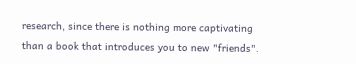research, since there is nothing more captivating than a book that introduces you to new "friends".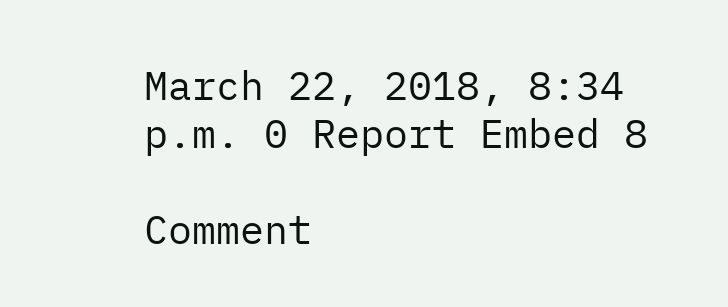March 22, 2018, 8:34 p.m. 0 Report Embed 8

Comment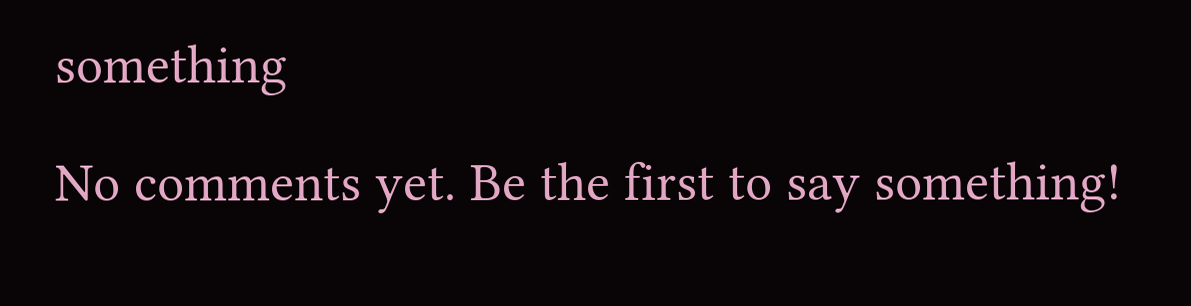something

No comments yet. Be the first to say something!